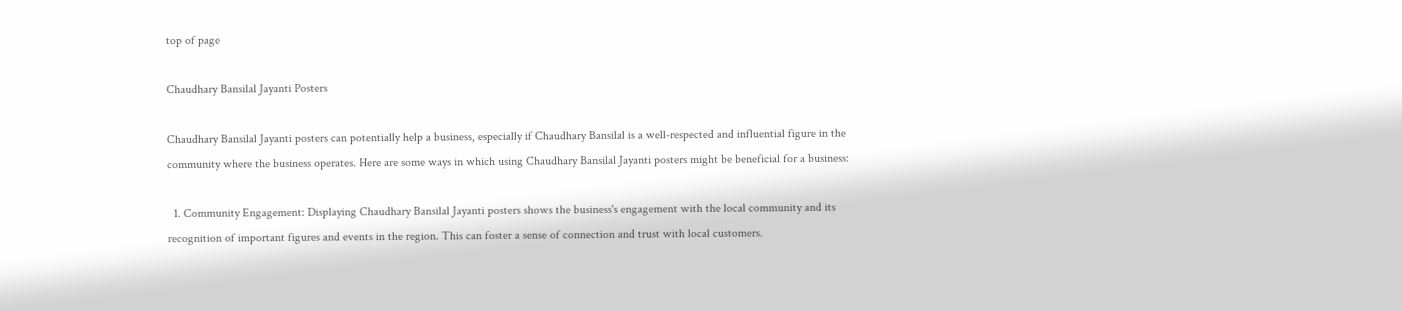top of page

Chaudhary Bansilal Jayanti Posters

Chaudhary Bansilal Jayanti posters can potentially help a business, especially if Chaudhary Bansilal is a well-respected and influential figure in the community where the business operates. Here are some ways in which using Chaudhary Bansilal Jayanti posters might be beneficial for a business:

  1. Community Engagement: Displaying Chaudhary Bansilal Jayanti posters shows the business's engagement with the local community and its recognition of important figures and events in the region. This can foster a sense of connection and trust with local customers.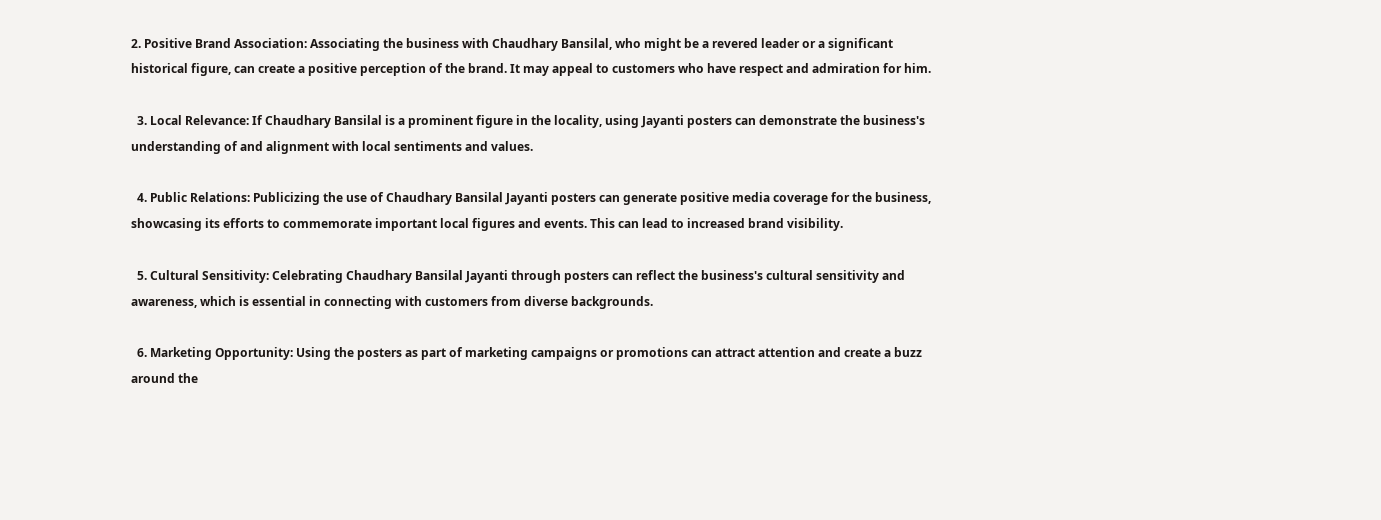2. Positive Brand Association: Associating the business with Chaudhary Bansilal, who might be a revered leader or a significant historical figure, can create a positive perception of the brand. It may appeal to customers who have respect and admiration for him.

  3. Local Relevance: If Chaudhary Bansilal is a prominent figure in the locality, using Jayanti posters can demonstrate the business's understanding of and alignment with local sentiments and values.

  4. Public Relations: Publicizing the use of Chaudhary Bansilal Jayanti posters can generate positive media coverage for the business, showcasing its efforts to commemorate important local figures and events. This can lead to increased brand visibility.

  5. Cultural Sensitivity: Celebrating Chaudhary Bansilal Jayanti through posters can reflect the business's cultural sensitivity and awareness, which is essential in connecting with customers from diverse backgrounds.

  6. Marketing Opportunity: Using the posters as part of marketing campaigns or promotions can attract attention and create a buzz around the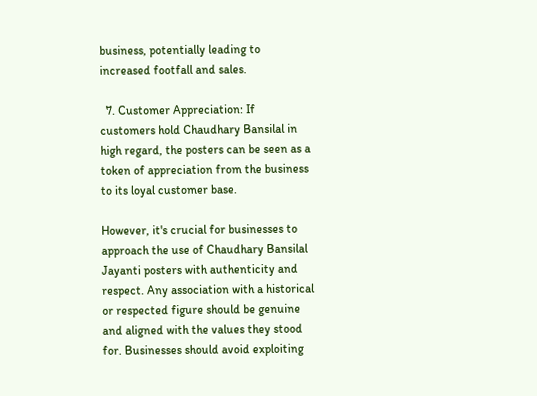business, potentially leading to increased footfall and sales.

  7. Customer Appreciation: If customers hold Chaudhary Bansilal in high regard, the posters can be seen as a token of appreciation from the business to its loyal customer base.

However, it's crucial for businesses to approach the use of Chaudhary Bansilal Jayanti posters with authenticity and respect. Any association with a historical or respected figure should be genuine and aligned with the values they stood for. Businesses should avoid exploiting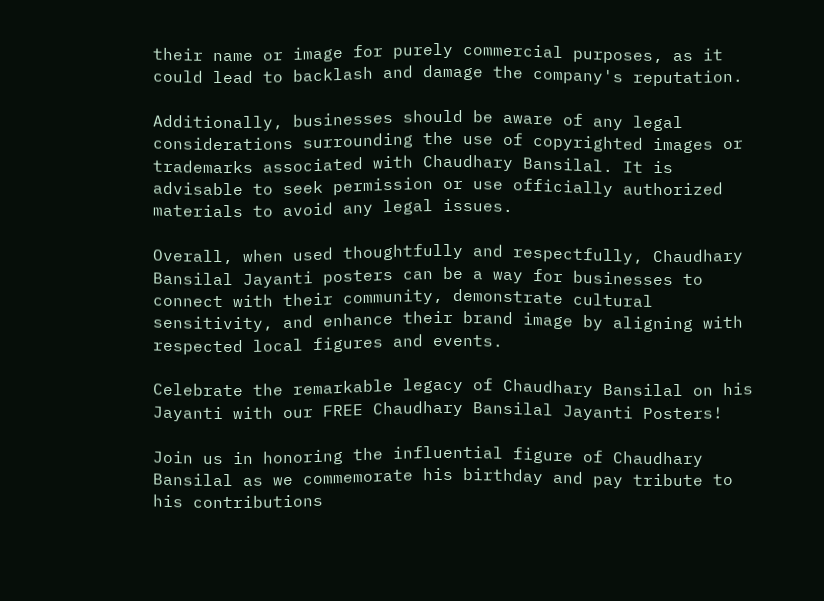their name or image for purely commercial purposes, as it could lead to backlash and damage the company's reputation.

Additionally, businesses should be aware of any legal considerations surrounding the use of copyrighted images or trademarks associated with Chaudhary Bansilal. It is advisable to seek permission or use officially authorized materials to avoid any legal issues.

Overall, when used thoughtfully and respectfully, Chaudhary Bansilal Jayanti posters can be a way for businesses to connect with their community, demonstrate cultural sensitivity, and enhance their brand image by aligning with respected local figures and events.

Celebrate the remarkable legacy of Chaudhary Bansilal on his Jayanti with our FREE Chaudhary Bansilal Jayanti Posters!

Join us in honoring the influential figure of Chaudhary Bansilal as we commemorate his birthday and pay tribute to his contributions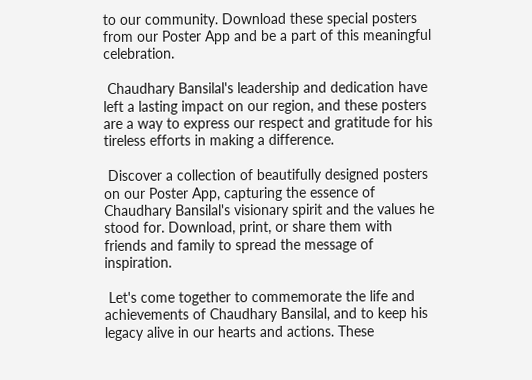to our community. Download these special posters from our Poster App and be a part of this meaningful celebration.

 Chaudhary Bansilal's leadership and dedication have left a lasting impact on our region, and these posters are a way to express our respect and gratitude for his tireless efforts in making a difference.

 Discover a collection of beautifully designed posters on our Poster App, capturing the essence of Chaudhary Bansilal's visionary spirit and the values he stood for. Download, print, or share them with friends and family to spread the message of inspiration.

 Let's come together to commemorate the life and achievements of Chaudhary Bansilal, and to keep his legacy alive in our hearts and actions. These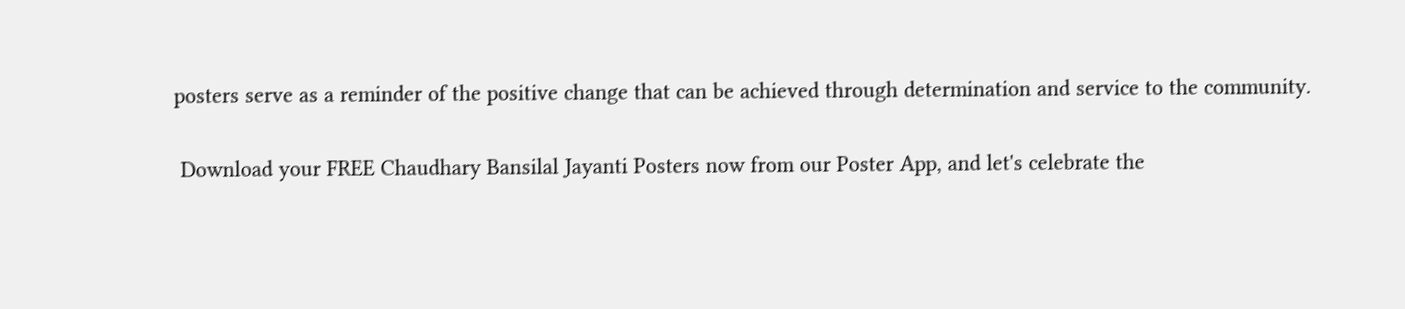posters serve as a reminder of the positive change that can be achieved through determination and service to the community.

 Download your FREE Chaudhary Bansilal Jayanti Posters now from our Poster App, and let's celebrate the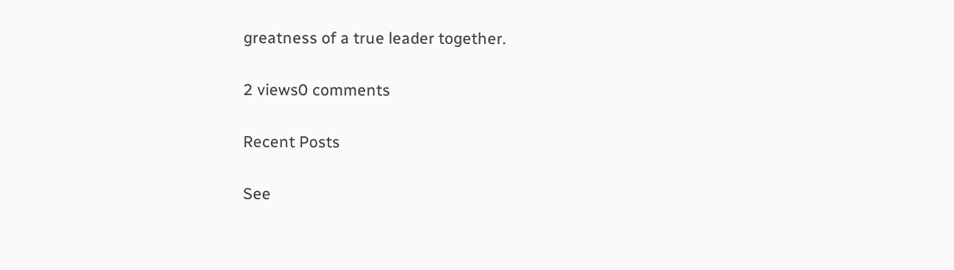greatness of a true leader together.

2 views0 comments

Recent Posts

See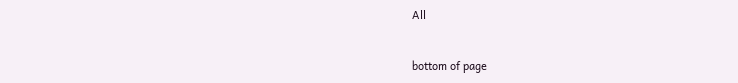All


bottom of page